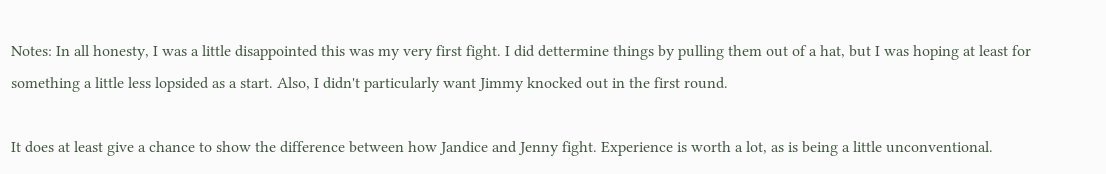Notes: In all honesty, I was a little disappointed this was my very first fight. I did dettermine things by pulling them out of a hat, but I was hoping at least for something a little less lopsided as a start. Also, I didn't particularly want Jimmy knocked out in the first round.

It does at least give a chance to show the difference between how Jandice and Jenny fight. Experience is worth a lot, as is being a little unconventional.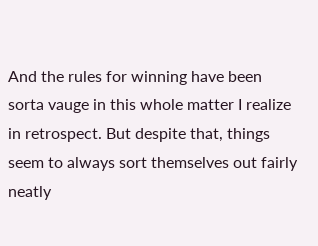And the rules for winning have been sorta vauge in this whole matter I realize in retrospect. But despite that, things seem to always sort themselves out fairly neatly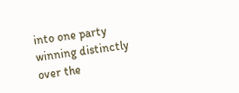into one party winning distinctly over the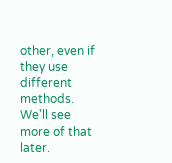other, even if they use different methods. We'll see more of that later.